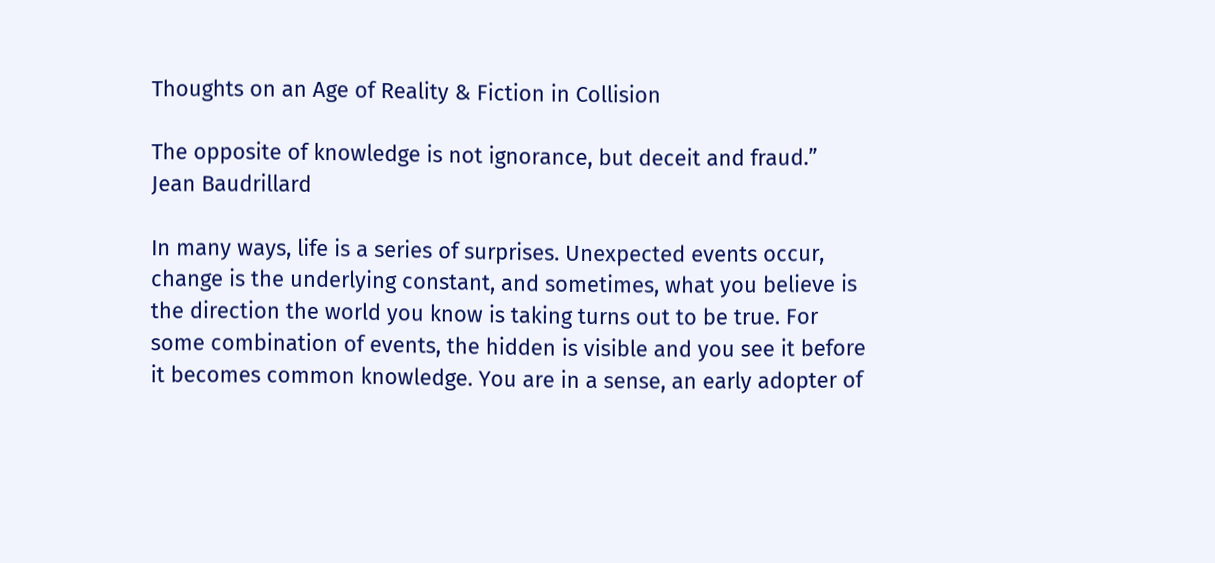Thoughts on an Age of Reality & Fiction in Collision

The opposite of knowledge is not ignorance, but deceit and fraud.” Jean Baudrillard

In many ways, life is a series of surprises. Unexpected events occur, change is the underlying constant, and sometimes, what you believe is the direction the world you know is taking turns out to be true. For some combination of events, the hidden is visible and you see it before it becomes common knowledge. You are in a sense, an early adopter of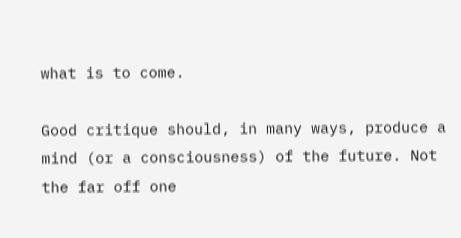what is to come.

Good critique should, in many ways, produce a mind (or a consciousness) of the future. Not the far off one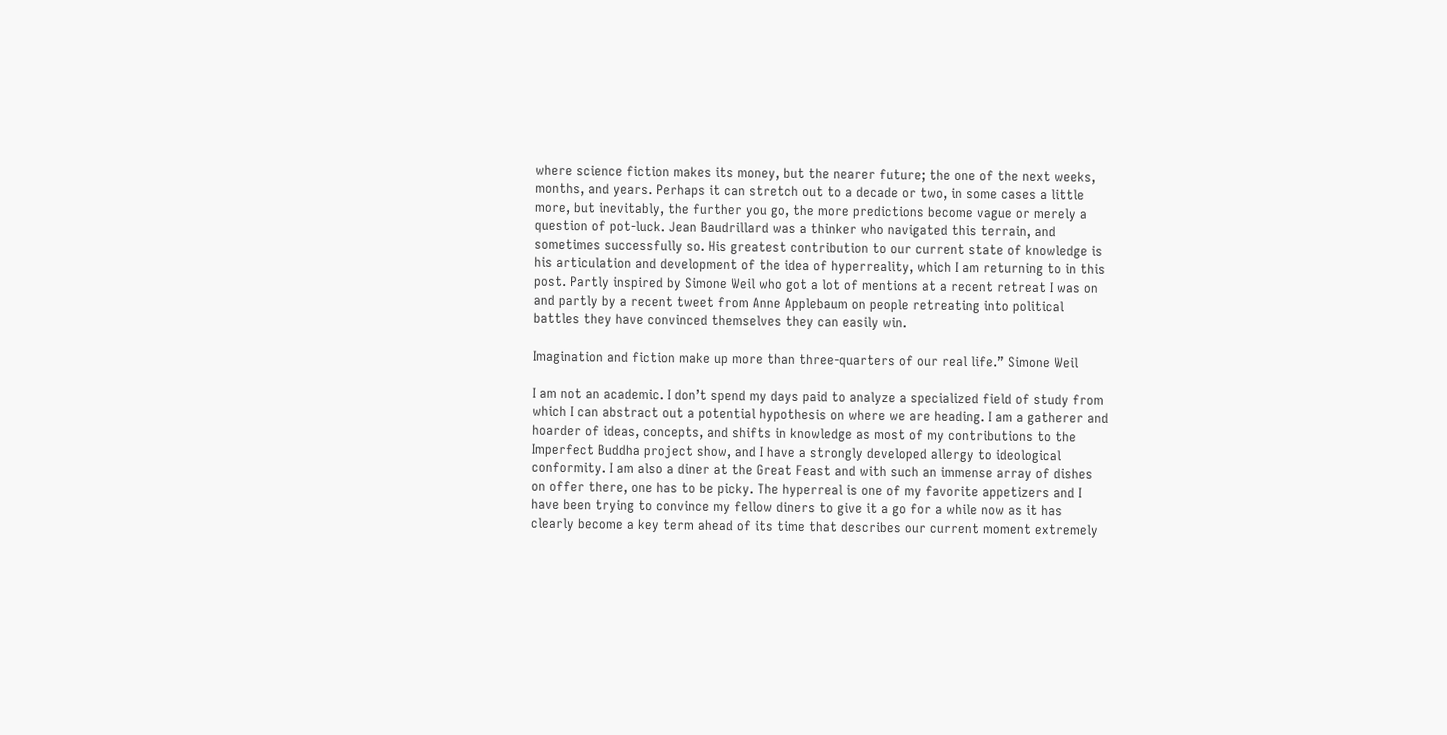where science fiction makes its money, but the nearer future; the one of the next weeks, months, and years. Perhaps it can stretch out to a decade or two, in some cases a little more, but inevitably, the further you go, the more predictions become vague or merely a question of pot-luck. Jean Baudrillard was a thinker who navigated this terrain, and sometimes successfully so. His greatest contribution to our current state of knowledge is his articulation and development of the idea of hyperreality, which I am returning to in this post. Partly inspired by Simone Weil who got a lot of mentions at a recent retreat I was on and partly by a recent tweet from Anne Applebaum on people retreating into political battles they have convinced themselves they can easily win.

Imagination and fiction make up more than three-quarters of our real life.” Simone Weil

I am not an academic. I don’t spend my days paid to analyze a specialized field of study from which I can abstract out a potential hypothesis on where we are heading. I am a gatherer and hoarder of ideas, concepts, and shifts in knowledge as most of my contributions to the Imperfect Buddha project show, and I have a strongly developed allergy to ideological conformity. I am also a diner at the Great Feast and with such an immense array of dishes on offer there, one has to be picky. The hyperreal is one of my favorite appetizers and I have been trying to convince my fellow diners to give it a go for a while now as it has clearly become a key term ahead of its time that describes our current moment extremely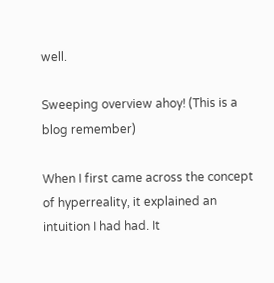well.

Sweeping overview ahoy! (This is a blog remember)

When I first came across the concept of hyperreality, it explained an intuition I had had. It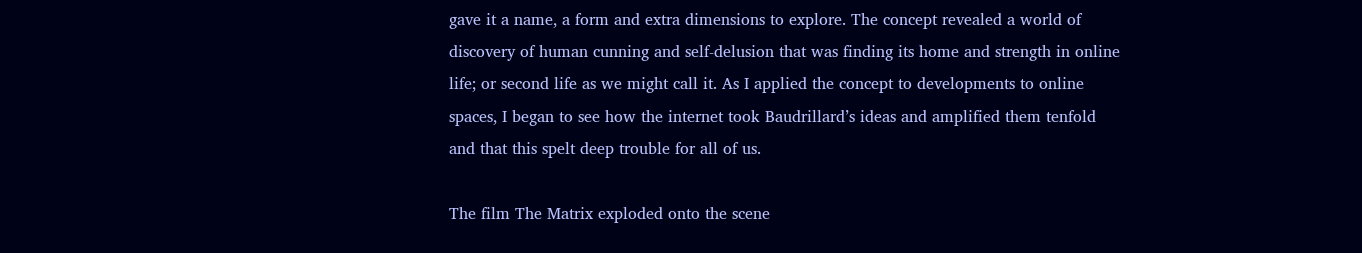gave it a name, a form and extra dimensions to explore. The concept revealed a world of discovery of human cunning and self-delusion that was finding its home and strength in online life; or second life as we might call it. As I applied the concept to developments to online spaces, I began to see how the internet took Baudrillard’s ideas and amplified them tenfold and that this spelt deep trouble for all of us.

The film The Matrix exploded onto the scene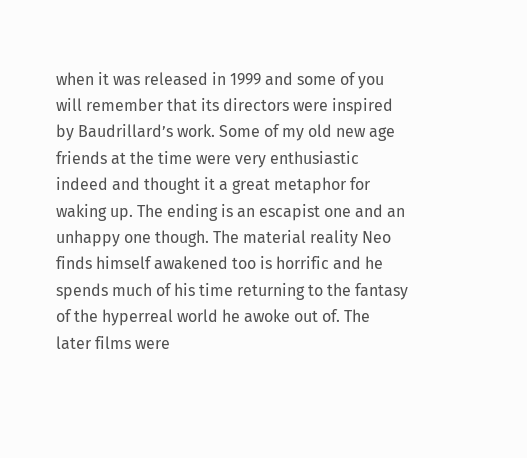when it was released in 1999 and some of you will remember that its directors were inspired by Baudrillard’s work. Some of my old new age friends at the time were very enthusiastic indeed and thought it a great metaphor for waking up. The ending is an escapist one and an unhappy one though. The material reality Neo finds himself awakened too is horrific and he spends much of his time returning to the fantasy of the hyperreal world he awoke out of. The later films were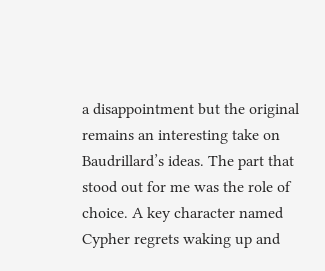a disappointment but the original remains an interesting take on Baudrillard’s ideas. The part that stood out for me was the role of choice. A key character named Cypher regrets waking up and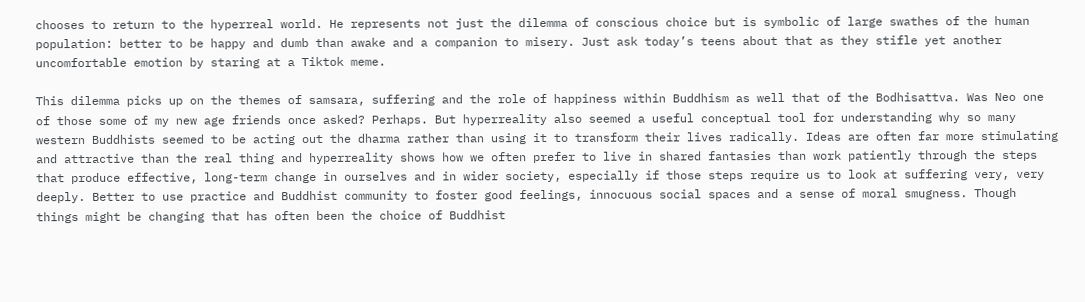chooses to return to the hyperreal world. He represents not just the dilemma of conscious choice but is symbolic of large swathes of the human population: better to be happy and dumb than awake and a companion to misery. Just ask today’s teens about that as they stifle yet another uncomfortable emotion by staring at a Tiktok meme.

This dilemma picks up on the themes of samsara, suffering and the role of happiness within Buddhism as well that of the Bodhisattva. Was Neo one of those some of my new age friends once asked? Perhaps. But hyperreality also seemed a useful conceptual tool for understanding why so many western Buddhists seemed to be acting out the dharma rather than using it to transform their lives radically. Ideas are often far more stimulating and attractive than the real thing and hyperreality shows how we often prefer to live in shared fantasies than work patiently through the steps that produce effective, long-term change in ourselves and in wider society, especially if those steps require us to look at suffering very, very deeply. Better to use practice and Buddhist community to foster good feelings, innocuous social spaces and a sense of moral smugness. Though things might be changing that has often been the choice of Buddhist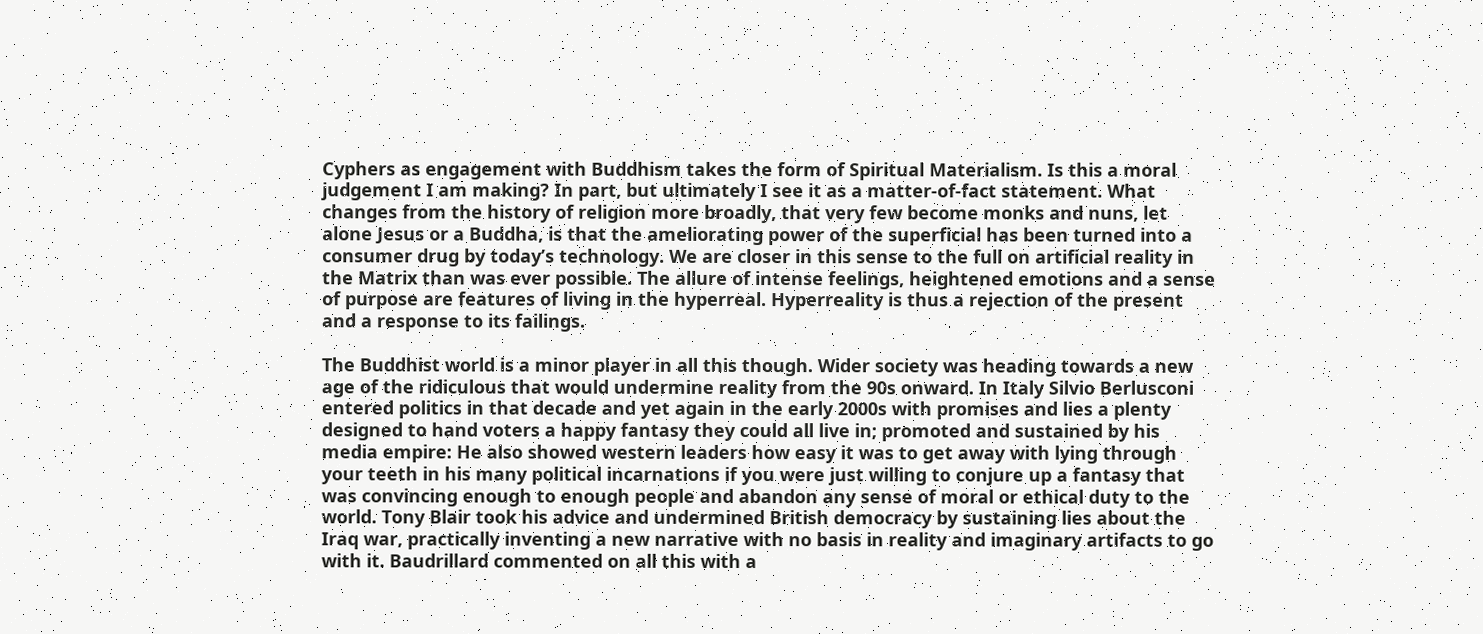Cyphers as engagement with Buddhism takes the form of Spiritual Materialism. Is this a moral judgement I am making? In part, but ultimately I see it as a matter-of-fact statement. What changes from the history of religion more broadly, that very few become monks and nuns, let alone Jesus or a Buddha, is that the ameliorating power of the superficial has been turned into a consumer drug by today’s technology. We are closer in this sense to the full on artificial reality in the Matrix than was ever possible. The allure of intense feelings, heightened emotions and a sense of purpose are features of living in the hyperreal. Hyperreality is thus a rejection of the present and a response to its failings.

The Buddhist world is a minor player in all this though. Wider society was heading towards a new age of the ridiculous that would undermine reality from the 90s onward. In Italy Silvio Berlusconi entered politics in that decade and yet again in the early 2000s with promises and lies a plenty designed to hand voters a happy fantasy they could all live in; promoted and sustained by his media empire: He also showed western leaders how easy it was to get away with lying through your teeth in his many political incarnations if you were just willing to conjure up a fantasy that was convincing enough to enough people and abandon any sense of moral or ethical duty to the world. Tony Blair took his advice and undermined British democracy by sustaining lies about the Iraq war, practically inventing a new narrative with no basis in reality and imaginary artifacts to go with it. Baudrillard commented on all this with a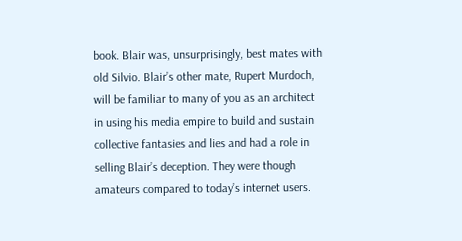book. Blair was, unsurprisingly, best mates with old Silvio. Blair’s other mate, Rupert Murdoch, will be familiar to many of you as an architect in using his media empire to build and sustain collective fantasies and lies and had a role in selling Blair’s deception. They were though amateurs compared to today’s internet users.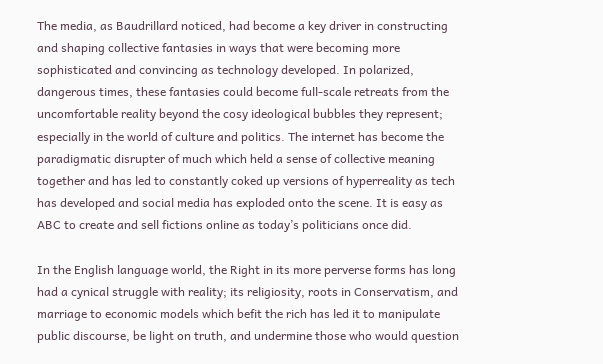The media, as Baudrillard noticed, had become a key driver in constructing and shaping collective fantasies in ways that were becoming more sophisticated and convincing as technology developed. In polarized, dangerous times, these fantasies could become full-scale retreats from the uncomfortable reality beyond the cosy ideological bubbles they represent; especially in the world of culture and politics. The internet has become the paradigmatic disrupter of much which held a sense of collective meaning together and has led to constantly coked up versions of hyperreality as tech has developed and social media has exploded onto the scene. It is easy as ABC to create and sell fictions online as today’s politicians once did.

In the English language world, the Right in its more perverse forms has long had a cynical struggle with reality; its religiosity, roots in Conservatism, and marriage to economic models which befit the rich has led it to manipulate public discourse, be light on truth, and undermine those who would question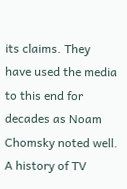its claims. They have used the media to this end for decades as Noam Chomsky noted well. A history of TV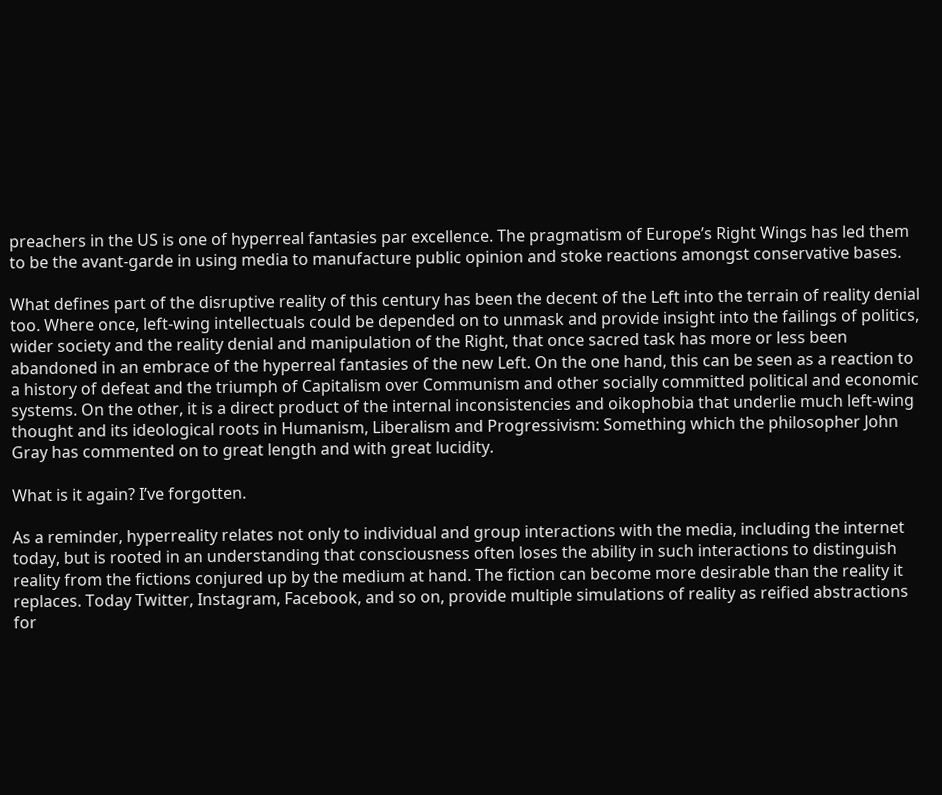preachers in the US is one of hyperreal fantasies par excellence. The pragmatism of Europe’s Right Wings has led them to be the avant-garde in using media to manufacture public opinion and stoke reactions amongst conservative bases.

What defines part of the disruptive reality of this century has been the decent of the Left into the terrain of reality denial too. Where once, left-wing intellectuals could be depended on to unmask and provide insight into the failings of politics, wider society and the reality denial and manipulation of the Right, that once sacred task has more or less been abandoned in an embrace of the hyperreal fantasies of the new Left. On the one hand, this can be seen as a reaction to a history of defeat and the triumph of Capitalism over Communism and other socially committed political and economic systems. On the other, it is a direct product of the internal inconsistencies and oikophobia that underlie much left-wing thought and its ideological roots in Humanism, Liberalism and Progressivism: Something which the philosopher John Gray has commented on to great length and with great lucidity.

What is it again? I’ve forgotten.

As a reminder, hyperreality relates not only to individual and group interactions with the media, including the internet today, but is rooted in an understanding that consciousness often loses the ability in such interactions to distinguish reality from the fictions conjured up by the medium at hand. The fiction can become more desirable than the reality it replaces. Today Twitter, Instagram, Facebook, and so on, provide multiple simulations of reality as reified abstractions for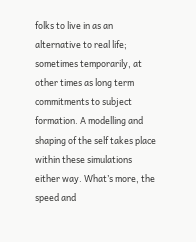folks to live in as an alternative to real life; sometimes temporarily, at other times as long term commitments to subject formation. A modelling and shaping of the self takes place within these simulations either way. What’s more, the speed and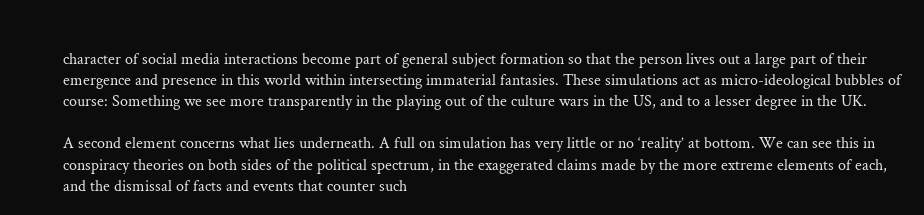character of social media interactions become part of general subject formation so that the person lives out a large part of their emergence and presence in this world within intersecting immaterial fantasies. These simulations act as micro-ideological bubbles of course: Something we see more transparently in the playing out of the culture wars in the US, and to a lesser degree in the UK.

A second element concerns what lies underneath. A full on simulation has very little or no ‘reality’ at bottom. We can see this in conspiracy theories on both sides of the political spectrum, in the exaggerated claims made by the more extreme elements of each, and the dismissal of facts and events that counter such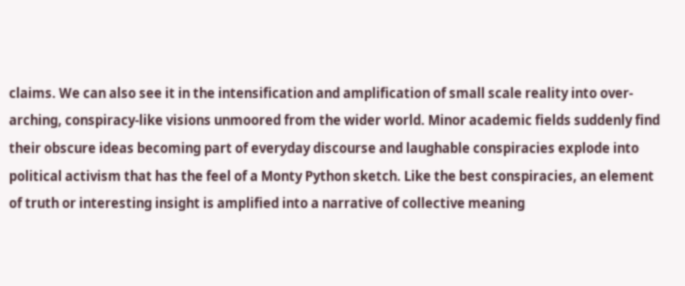claims. We can also see it in the intensification and amplification of small scale reality into over-arching, conspiracy-like visions unmoored from the wider world. Minor academic fields suddenly find their obscure ideas becoming part of everyday discourse and laughable conspiracies explode into political activism that has the feel of a Monty Python sketch. Like the best conspiracies, an element of truth or interesting insight is amplified into a narrative of collective meaning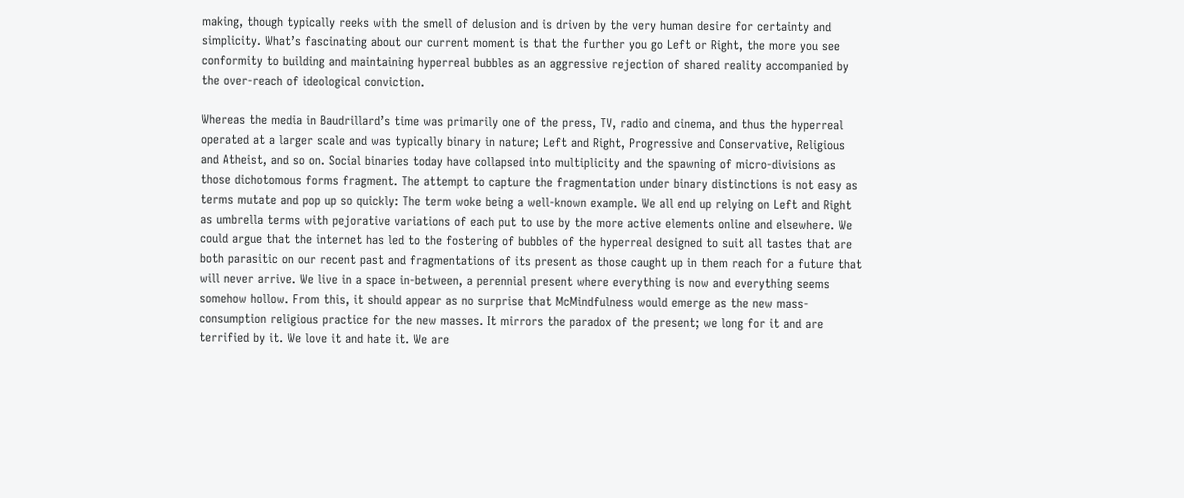making, though typically reeks with the smell of delusion and is driven by the very human desire for certainty and simplicity. What’s fascinating about our current moment is that the further you go Left or Right, the more you see conformity to building and maintaining hyperreal bubbles as an aggressive rejection of shared reality accompanied by the over-reach of ideological conviction.

Whereas the media in Baudrillard’s time was primarily one of the press, TV, radio and cinema, and thus the hyperreal operated at a larger scale and was typically binary in nature; Left and Right, Progressive and Conservative, Religious and Atheist, and so on. Social binaries today have collapsed into multiplicity and the spawning of micro-divisions as those dichotomous forms fragment. The attempt to capture the fragmentation under binary distinctions is not easy as terms mutate and pop up so quickly: The term woke being a well-known example. We all end up relying on Left and Right as umbrella terms with pejorative variations of each put to use by the more active elements online and elsewhere. We could argue that the internet has led to the fostering of bubbles of the hyperreal designed to suit all tastes that are both parasitic on our recent past and fragmentations of its present as those caught up in them reach for a future that will never arrive. We live in a space in-between, a perennial present where everything is now and everything seems somehow hollow. From this, it should appear as no surprise that McMindfulness would emerge as the new mass-consumption religious practice for the new masses. It mirrors the paradox of the present; we long for it and are terrified by it. We love it and hate it. We are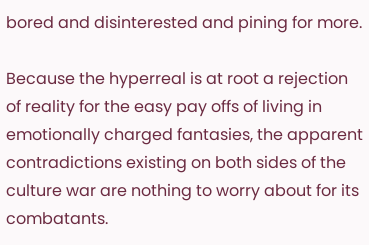bored and disinterested and pining for more.

Because the hyperreal is at root a rejection of reality for the easy pay offs of living in emotionally charged fantasies, the apparent contradictions existing on both sides of the culture war are nothing to worry about for its combatants.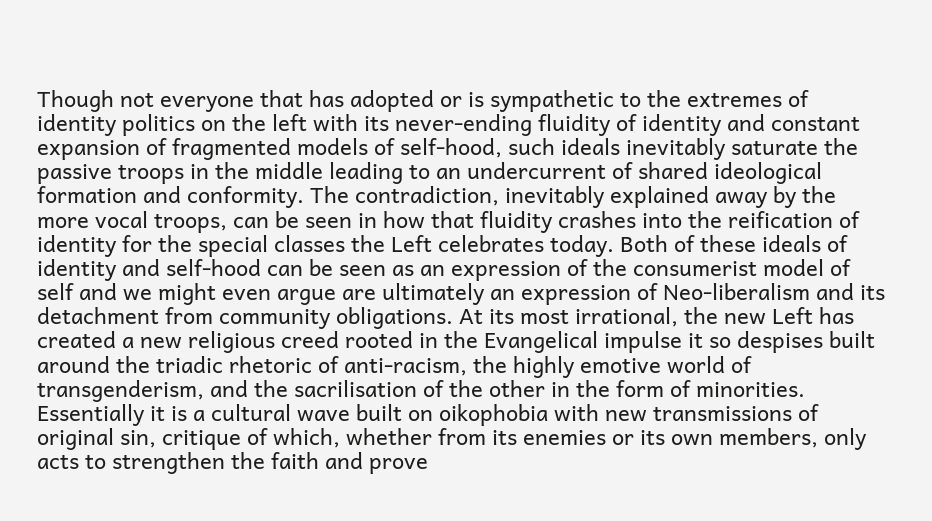Though not everyone that has adopted or is sympathetic to the extremes of identity politics on the left with its never-ending fluidity of identity and constant expansion of fragmented models of self-hood, such ideals inevitably saturate the passive troops in the middle leading to an undercurrent of shared ideological formation and conformity. The contradiction, inevitably explained away by the more vocal troops, can be seen in how that fluidity crashes into the reification of identity for the special classes the Left celebrates today. Both of these ideals of identity and self-hood can be seen as an expression of the consumerist model of self and we might even argue are ultimately an expression of Neo-liberalism and its detachment from community obligations. At its most irrational, the new Left has created a new religious creed rooted in the Evangelical impulse it so despises built around the triadic rhetoric of anti-racism, the highly emotive world of transgenderism, and the sacrilisation of the other in the form of minorities. Essentially it is a cultural wave built on oikophobia with new transmissions of original sin, critique of which, whether from its enemies or its own members, only acts to strengthen the faith and prove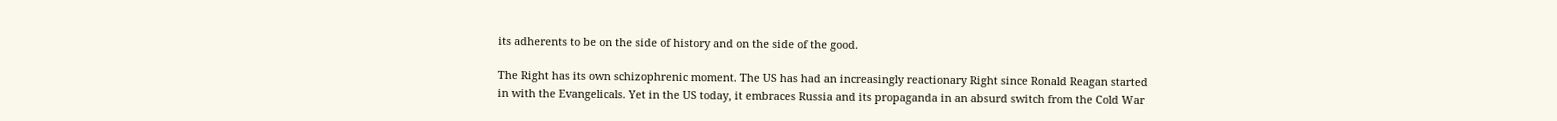its adherents to be on the side of history and on the side of the good.

The Right has its own schizophrenic moment. The US has had an increasingly reactionary Right since Ronald Reagan started in with the Evangelicals. Yet in the US today, it embraces Russia and its propaganda in an absurd switch from the Cold War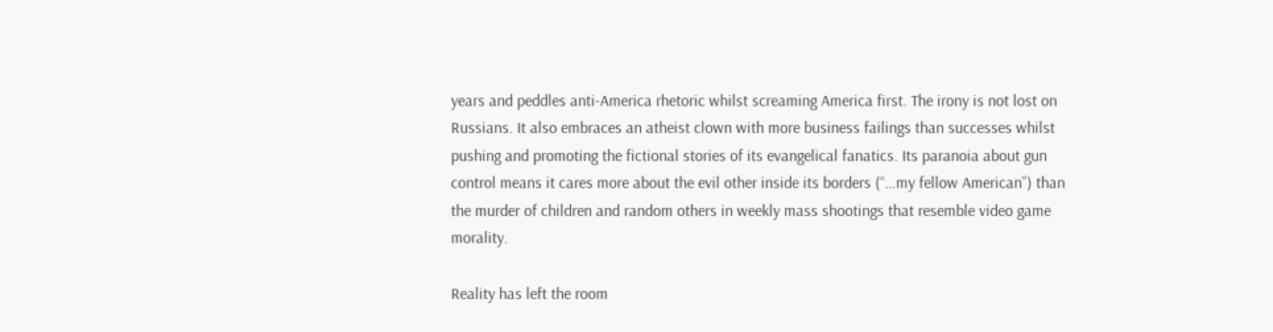years and peddles anti-America rhetoric whilst screaming America first. The irony is not lost on Russians. It also embraces an atheist clown with more business failings than successes whilst pushing and promoting the fictional stories of its evangelical fanatics. Its paranoia about gun control means it cares more about the evil other inside its borders (“…my fellow American”) than the murder of children and random others in weekly mass shootings that resemble video game morality.

Reality has left the room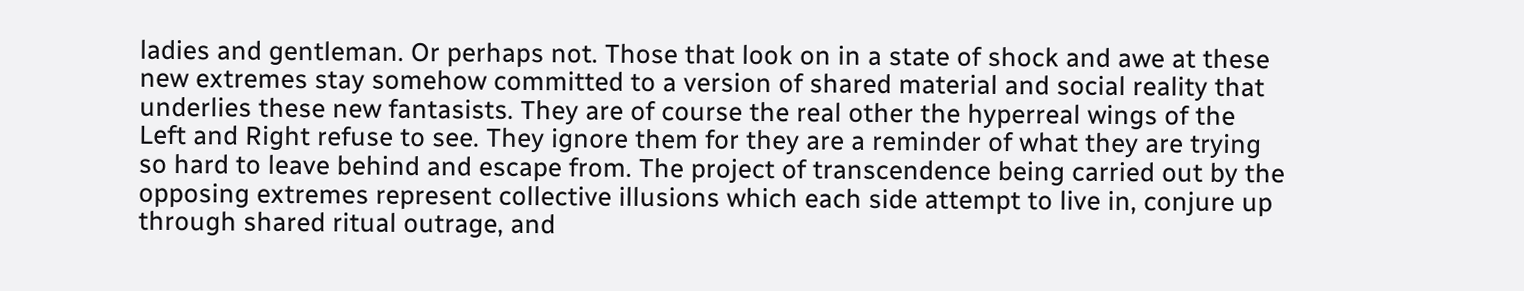ladies and gentleman. Or perhaps not. Those that look on in a state of shock and awe at these new extremes stay somehow committed to a version of shared material and social reality that underlies these new fantasists. They are of course the real other the hyperreal wings of the Left and Right refuse to see. They ignore them for they are a reminder of what they are trying so hard to leave behind and escape from. The project of transcendence being carried out by the opposing extremes represent collective illusions which each side attempt to live in, conjure up through shared ritual outrage, and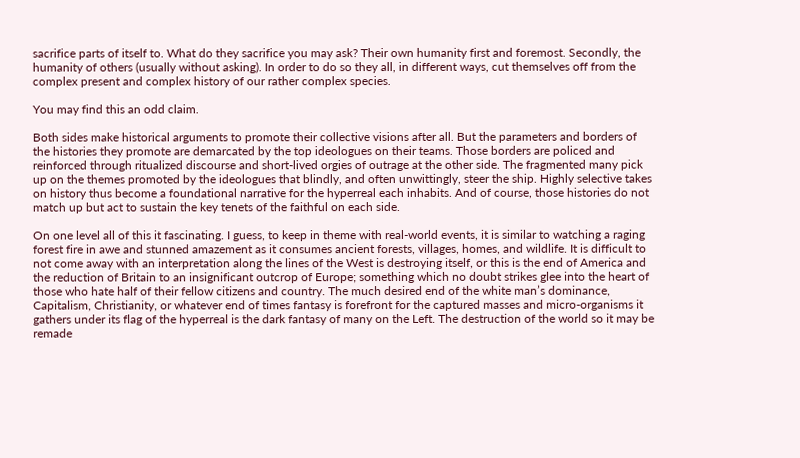sacrifice parts of itself to. What do they sacrifice you may ask? Their own humanity first and foremost. Secondly, the humanity of others (usually without asking). In order to do so they all, in different ways, cut themselves off from the complex present and complex history of our rather complex species.

You may find this an odd claim.

Both sides make historical arguments to promote their collective visions after all. But the parameters and borders of the histories they promote are demarcated by the top ideologues on their teams. Those borders are policed and reinforced through ritualized discourse and short-lived orgies of outrage at the other side. The fragmented many pick up on the themes promoted by the ideologues that blindly, and often unwittingly, steer the ship. Highly selective takes on history thus become a foundational narrative for the hyperreal each inhabits. And of course, those histories do not match up but act to sustain the key tenets of the faithful on each side.

On one level all of this it fascinating. I guess, to keep in theme with real-world events, it is similar to watching a raging forest fire in awe and stunned amazement as it consumes ancient forests, villages, homes, and wildlife. It is difficult to not come away with an interpretation along the lines of the West is destroying itself, or this is the end of America and the reduction of Britain to an insignificant outcrop of Europe; something which no doubt strikes glee into the heart of those who hate half of their fellow citizens and country. The much desired end of the white man’s dominance, Capitalism, Christianity, or whatever end of times fantasy is forefront for the captured masses and micro-organisms it gathers under its flag of the hyperreal is the dark fantasy of many on the Left. The destruction of the world so it may be remade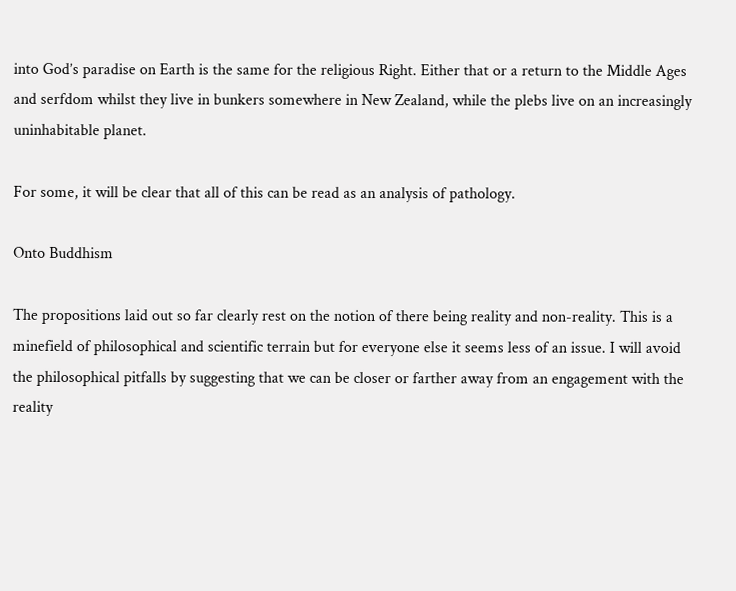into God’s paradise on Earth is the same for the religious Right. Either that or a return to the Middle Ages and serfdom whilst they live in bunkers somewhere in New Zealand, while the plebs live on an increasingly uninhabitable planet.

For some, it will be clear that all of this can be read as an analysis of pathology.

Onto Buddhism

The propositions laid out so far clearly rest on the notion of there being reality and non-reality. This is a minefield of philosophical and scientific terrain but for everyone else it seems less of an issue. I will avoid the philosophical pitfalls by suggesting that we can be closer or farther away from an engagement with the reality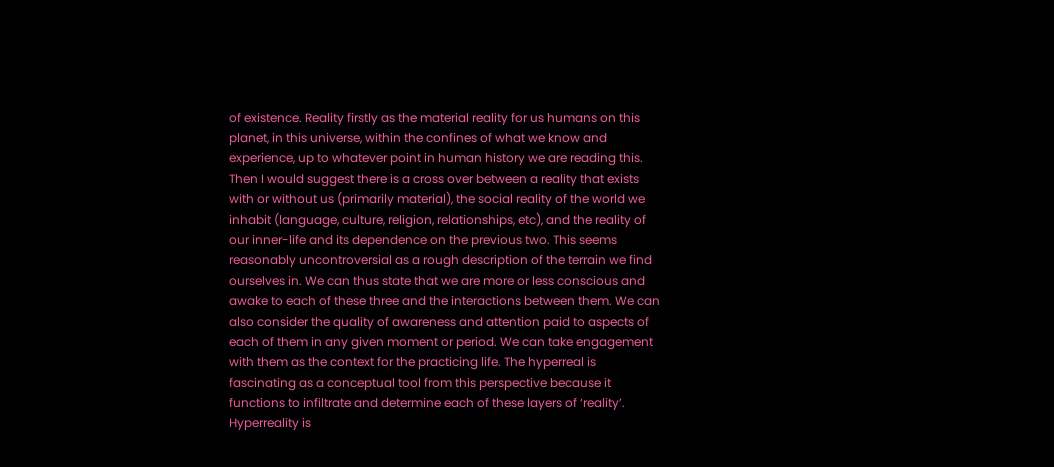of existence. Reality firstly as the material reality for us humans on this planet, in this universe, within the confines of what we know and experience, up to whatever point in human history we are reading this. Then I would suggest there is a cross over between a reality that exists with or without us (primarily material), the social reality of the world we inhabit (language, culture, religion, relationships, etc), and the reality of our inner-life and its dependence on the previous two. This seems reasonably uncontroversial as a rough description of the terrain we find ourselves in. We can thus state that we are more or less conscious and awake to each of these three and the interactions between them. We can also consider the quality of awareness and attention paid to aspects of each of them in any given moment or period. We can take engagement with them as the context for the practicing life. The hyperreal is fascinating as a conceptual tool from this perspective because it functions to infiltrate and determine each of these layers of ‘reality’. Hyperreality is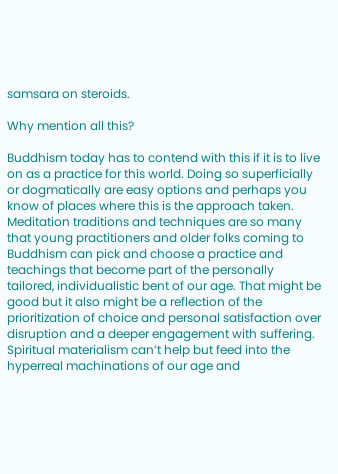samsara on steroids.

Why mention all this?

Buddhism today has to contend with this if it is to live on as a practice for this world. Doing so superficially or dogmatically are easy options and perhaps you know of places where this is the approach taken. Meditation traditions and techniques are so many that young practitioners and older folks coming to Buddhism can pick and choose a practice and teachings that become part of the personally tailored, individualistic bent of our age. That might be good but it also might be a reflection of the prioritization of choice and personal satisfaction over disruption and a deeper engagement with suffering. Spiritual materialism can’t help but feed into the hyperreal machinations of our age and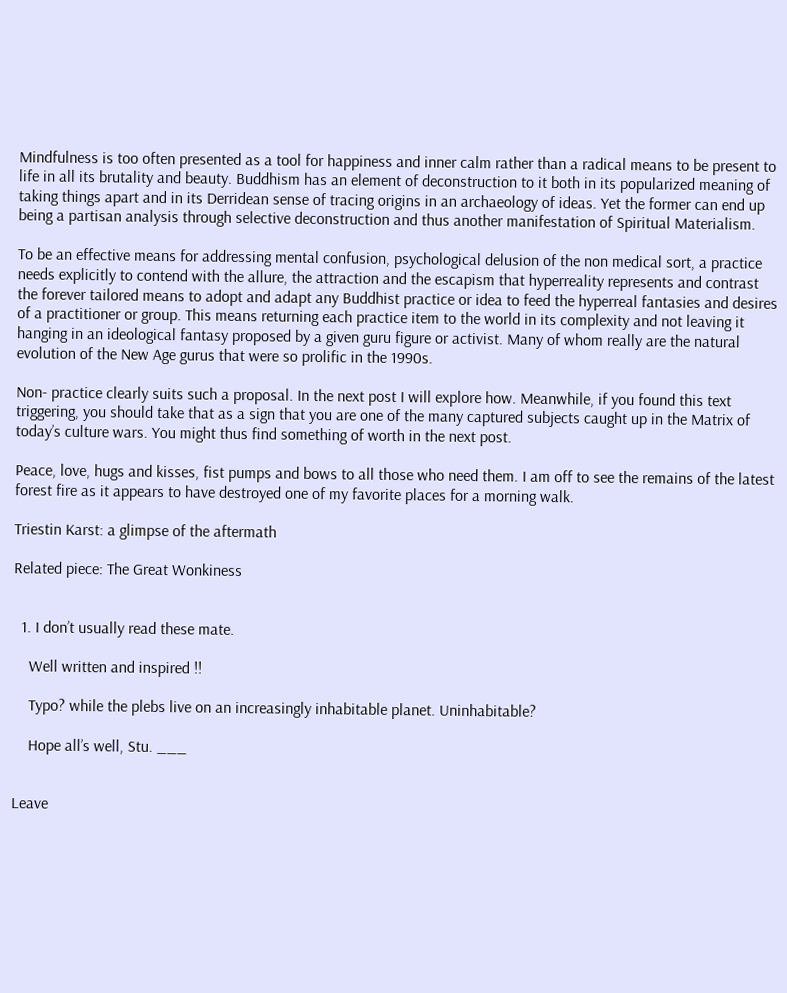Mindfulness is too often presented as a tool for happiness and inner calm rather than a radical means to be present to life in all its brutality and beauty. Buddhism has an element of deconstruction to it both in its popularized meaning of taking things apart and in its Derridean sense of tracing origins in an archaeology of ideas. Yet the former can end up being a partisan analysis through selective deconstruction and thus another manifestation of Spiritual Materialism.

To be an effective means for addressing mental confusion, psychological delusion of the non medical sort, a practice needs explicitly to contend with the allure, the attraction and the escapism that hyperreality represents and contrast the forever tailored means to adopt and adapt any Buddhist practice or idea to feed the hyperreal fantasies and desires of a practitioner or group. This means returning each practice item to the world in its complexity and not leaving it hanging in an ideological fantasy proposed by a given guru figure or activist. Many of whom really are the natural evolution of the New Age gurus that were so prolific in the 1990s.

Non- practice clearly suits such a proposal. In the next post I will explore how. Meanwhile, if you found this text triggering, you should take that as a sign that you are one of the many captured subjects caught up in the Matrix of today’s culture wars. You might thus find something of worth in the next post.

Peace, love, hugs and kisses, fist pumps and bows to all those who need them. I am off to see the remains of the latest forest fire as it appears to have destroyed one of my favorite places for a morning walk.

Triestin Karst: a glimpse of the aftermath

Related piece: The Great Wonkiness


  1. I don’t usually read these mate.

    Well written and inspired !!

    Typo? while the plebs live on an increasingly inhabitable planet. Uninhabitable?

    Hope all’s well, Stu. ___


Leave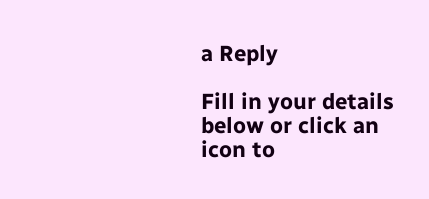a Reply

Fill in your details below or click an icon to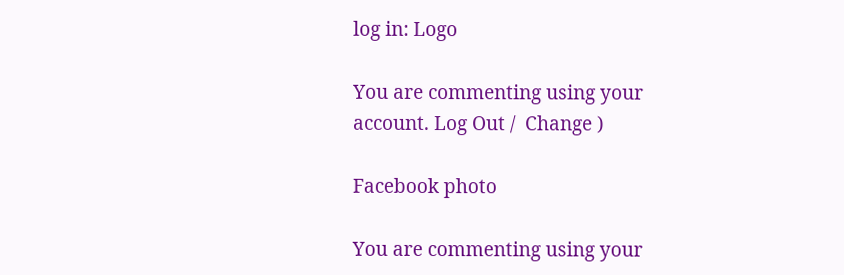log in: Logo

You are commenting using your account. Log Out /  Change )

Facebook photo

You are commenting using your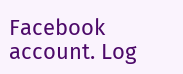Facebook account. Log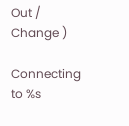Out /  Change )

Connecting to %s